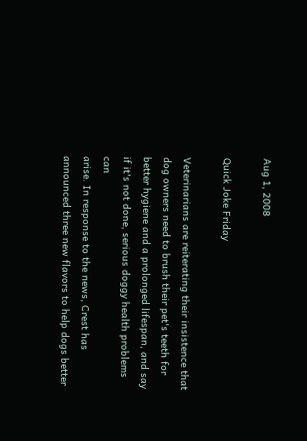Aug 1, 2008

Quick Joke Friday

Veterinarians are reiterating their insistence that dog owners need to brush their pet's teeth for
better hygiene and a prolonged lifespan, and say if it's not done, serious doggy health problems can
arise. In response to the news, Crest has announced three new flavors to help dogs better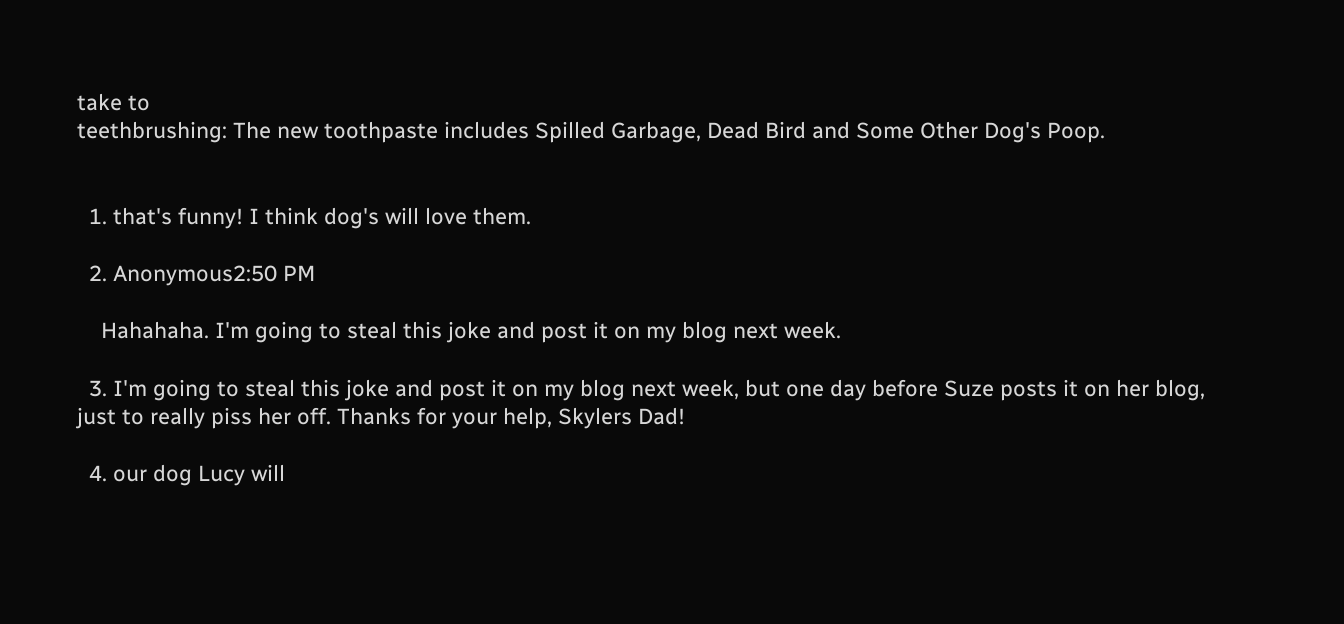take to
teethbrushing: The new toothpaste includes Spilled Garbage, Dead Bird and Some Other Dog's Poop.


  1. that's funny! I think dog's will love them.

  2. Anonymous2:50 PM

    Hahahaha. I'm going to steal this joke and post it on my blog next week.

  3. I'm going to steal this joke and post it on my blog next week, but one day before Suze posts it on her blog, just to really piss her off. Thanks for your help, Skylers Dad!

  4. our dog Lucy will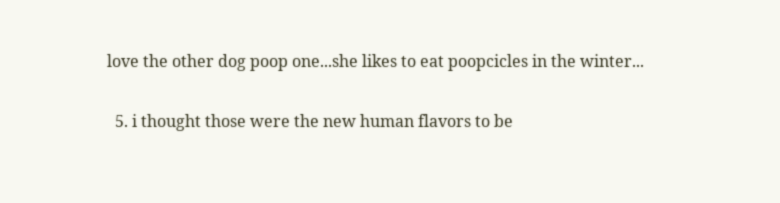love the other dog poop one...she likes to eat poopcicles in the winter...

  5. i thought those were the new human flavors to be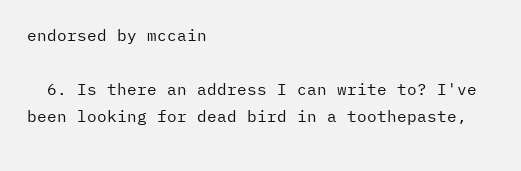endorsed by mccain

  6. Is there an address I can write to? I've been looking for dead bird in a toothepaste,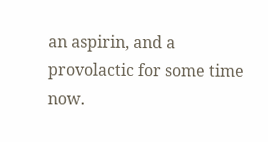an aspirin, and a provolactic for some time now.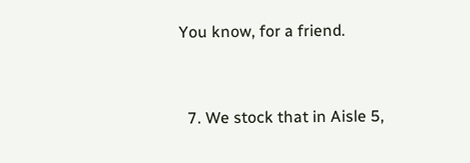You know, for a friend.


  7. We stock that in Aisle 5,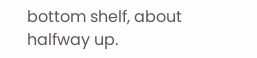bottom shelf, about halfway up.